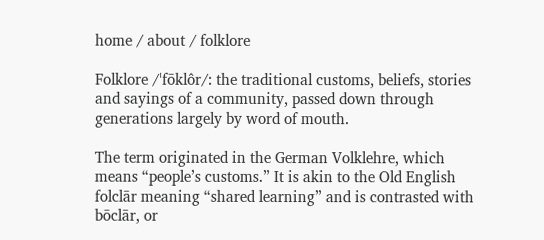home / about / folklore

Folklore /ˈfōklôr/: the traditional customs, beliefs, stories and sayings of a community, passed down through generations largely by word of mouth.

The term originated in the German Volklehre, which means “people’s customs.” It is akin to the Old English folclār meaning “shared learning” and is contrasted with bōclār, or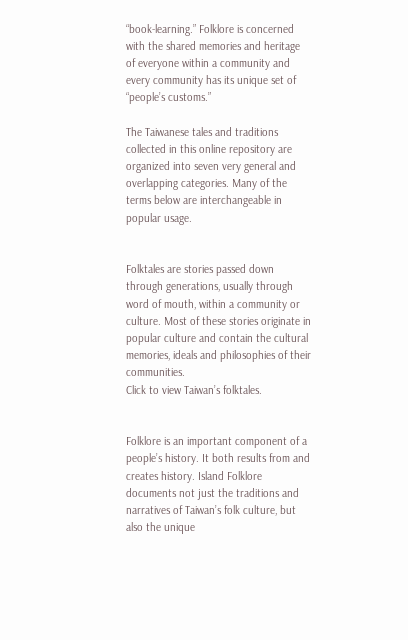“book-learning.” Folklore is concerned with the shared memories and heritage of everyone within a community and every community has its unique set of “people’s customs.”

The Taiwanese tales and traditions collected in this online repository are organized into seven very general and overlapping categories. Many of the terms below are interchangeable in popular usage.


Folktales are stories passed down through generations, usually through word of mouth, within a community or culture. Most of these stories originate in popular culture and contain the cultural memories, ideals and philosophies of their communities.
Click to view Taiwan’s folktales.


Folklore is an important component of a people’s history. It both results from and creates history. Island Folklore documents not just the traditions and narratives of Taiwan’s folk culture, but also the unique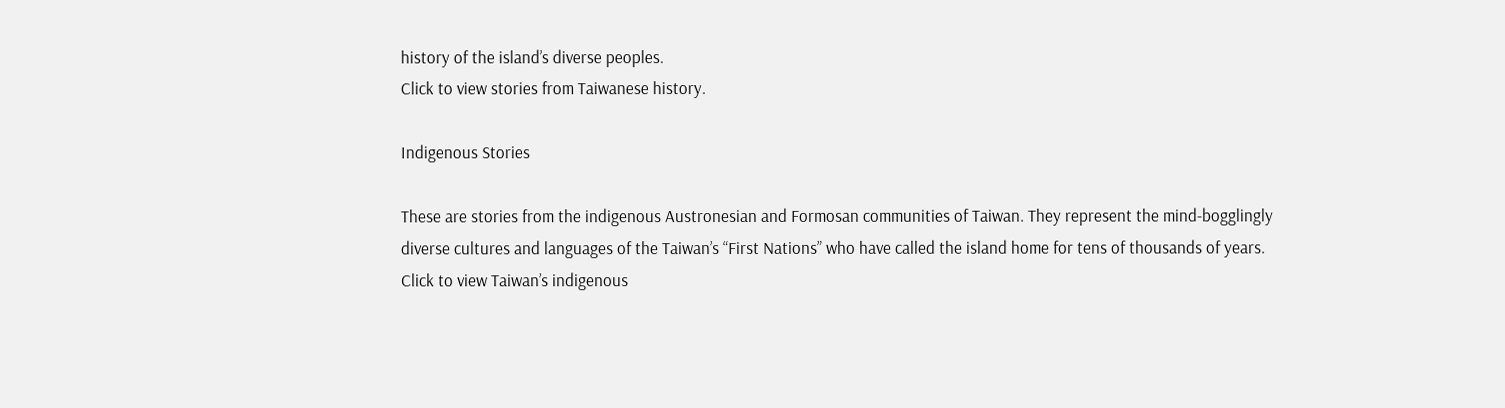history of the island’s diverse peoples.
Click to view stories from Taiwanese history.

Indigenous Stories

These are stories from the indigenous Austronesian and Formosan communities of Taiwan. They represent the mind-bogglingly diverse cultures and languages of the Taiwan’s “First Nations” who have called the island home for tens of thousands of years.
Click to view Taiwan’s indigenous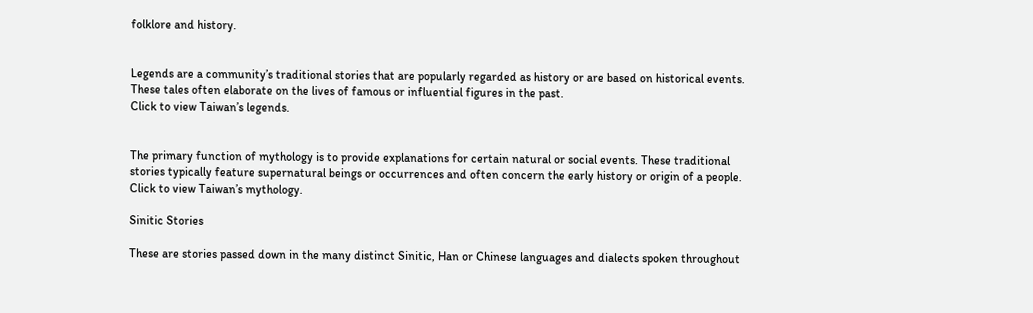folklore and history.


Legends are a community’s traditional stories that are popularly regarded as history or are based on historical events. These tales often elaborate on the lives of famous or influential figures in the past.
Click to view Taiwan’s legends.


The primary function of mythology is to provide explanations for certain natural or social events. These traditional stories typically feature supernatural beings or occurrences and often concern the early history or origin of a people.
Click to view Taiwan’s mythology.

Sinitic Stories

These are stories passed down in the many distinct Sinitic, Han or Chinese languages and dialects spoken throughout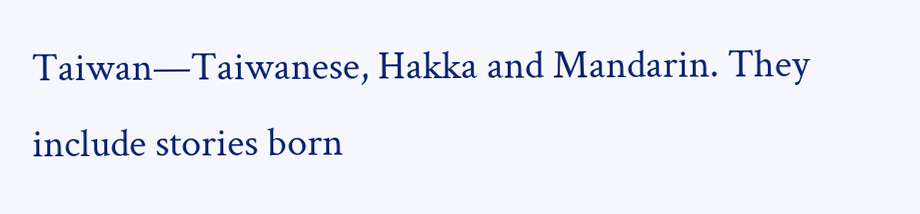Taiwan—Taiwanese, Hakka and Mandarin. They include stories born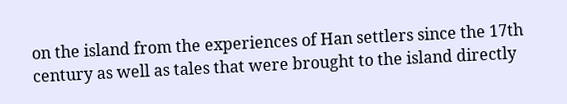on the island from the experiences of Han settlers since the 17th century as well as tales that were brought to the island directly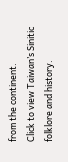from the continent.
Click to view Taiwan’s Sinitic folklore and history.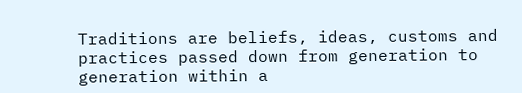Traditions are beliefs, ideas, customs and practices passed down from generation to generation within a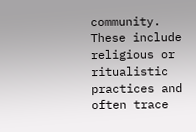community. These include religious or ritualistic practices and often trace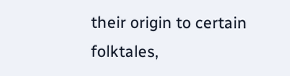their origin to certain folktales,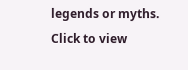legends or myths.
Click to view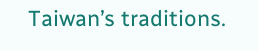Taiwan’s traditions.